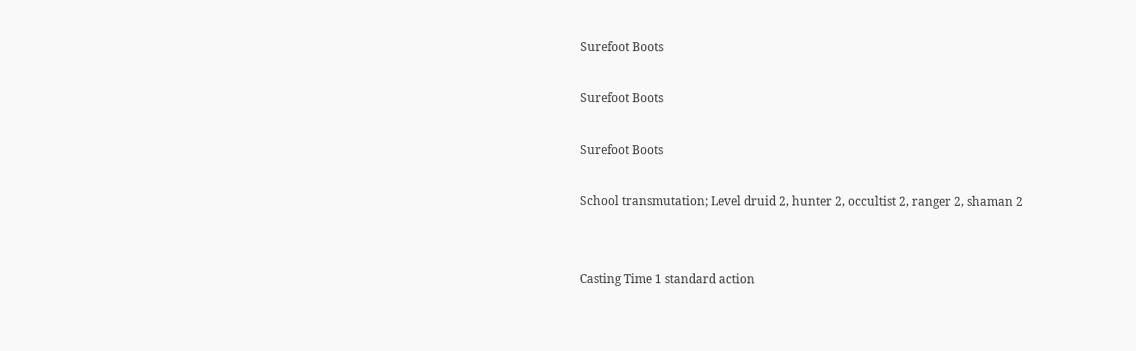Surefoot Boots

Surefoot Boots

Surefoot Boots

School transmutation; Level druid 2, hunter 2, occultist 2, ranger 2, shaman 2


Casting Time 1 standard action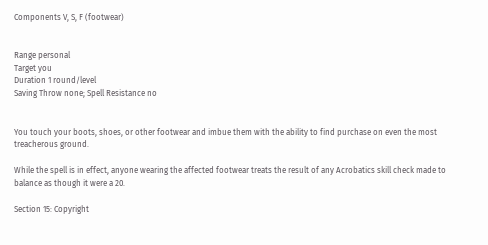Components V, S, F (footwear)


Range personal
Target you
Duration 1 round/level
Saving Throw none; Spell Resistance no


You touch your boots, shoes, or other footwear and imbue them with the ability to find purchase on even the most treacherous ground.

While the spell is in effect, anyone wearing the affected footwear treats the result of any Acrobatics skill check made to balance as though it were a 20.

Section 15: Copyright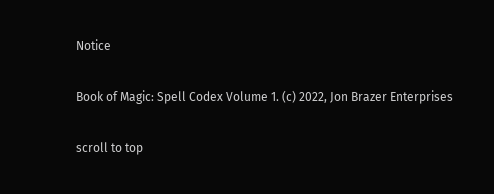Notice

Book of Magic: Spell Codex Volume 1. (c) 2022, Jon Brazer Enterprises

scroll to top